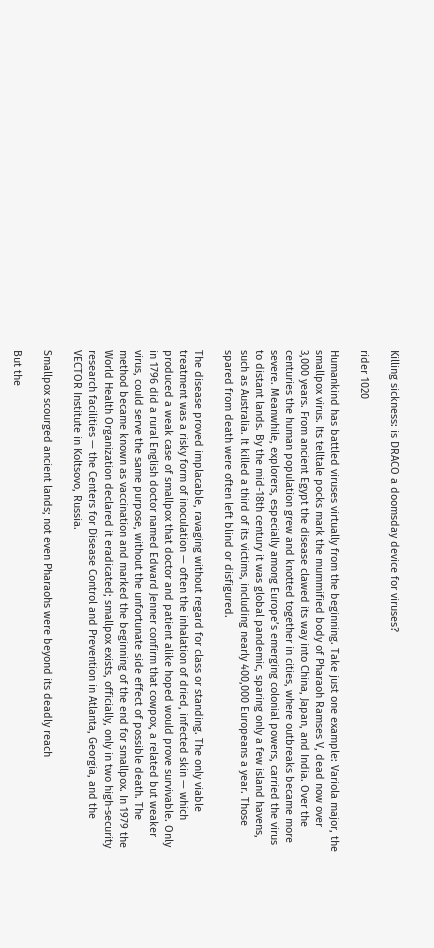Killing sickness: is DRACO a doomsday device for viruses?

rider 1020

Humankind has battled viruses virtually from the beginning. Take just one example: Variola major, the smallpox virus. Its telltale pocks mark the mummified body of Pharaoh Ramses V, dead now over 3,000 years. From ancient Egypt the disease clawed its way into China, Japan, and India. Over the centuries the human population grew and knotted together in cities, where outbreaks became more severe. Meanwhile, explorers, especially among Europe’s emerging colonial powers, carried the virus to distant lands. By the mid-18th century it was global pandemic, sparing only a few island havens, such as Australia. It killed a third of its victims, including nearly 400,000 Europeans a year. Those spared from death were often left blind or disfigured.

The disease proved implacable, ravaging without regard for class or standing. The only viable treatment was a risky form of inoculation — often the inhalation of dried, infected skin — which produced a weak case of smallpox that doctor and patient alike hoped would prove survivable. Only in 1796 did a rural English doctor named Edward Jenner confirm that cowpox, a related but weaker virus, could serve the same purpose, without the unfortunate side effect of possible death. The method became known as vaccination and marked the beginning of the end for smallpox. In 1979 the World Health Organization declared it eradicated; smallpox exists, officially, only in two high-security research facilities — the Centers for Disease Control and Prevention in Atlanta, Georgia, and the VECTOR Institute in Koltsovo, Russia.

Smallpox scourged ancient lands; not even Pharaohs were beyond its deadly reach

But the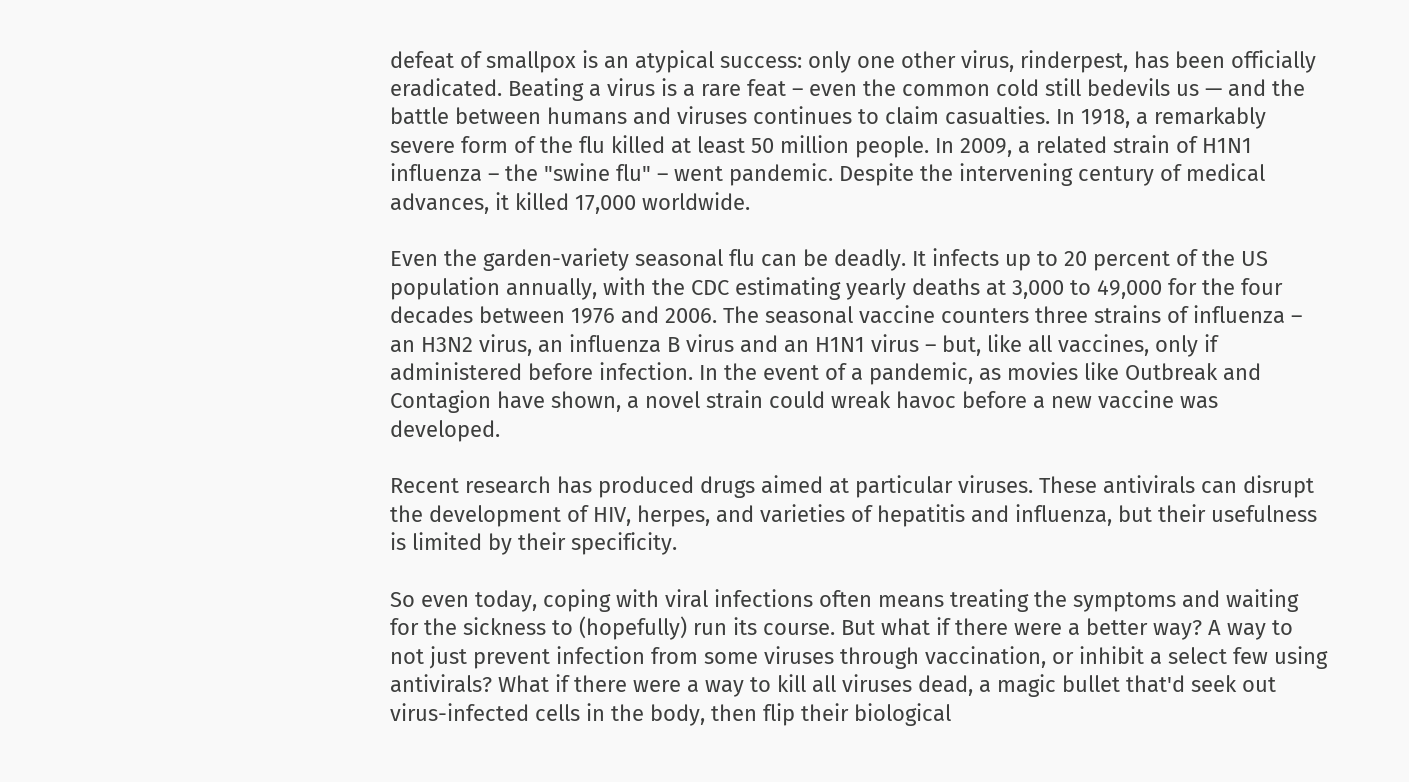defeat of smallpox is an atypical success: only one other virus, rinderpest, has been officially eradicated. Beating a virus is a rare feat – even the common cold still bedevils us — and the battle between humans and viruses continues to claim casualties. In 1918, a remarkably severe form of the flu killed at least 50 million people. In 2009, a related strain of H1N1 influenza – the "swine flu" – went pandemic. Despite the intervening century of medical advances, it killed 17,000 worldwide.

Even the garden-variety seasonal flu can be deadly. It infects up to 20 percent of the US population annually, with the CDC estimating yearly deaths at 3,000 to 49,000 for the four decades between 1976 and 2006. The seasonal vaccine counters three strains of influenza – an H3N2 virus, an influenza B virus and an H1N1 virus – but, like all vaccines, only if administered before infection. In the event of a pandemic, as movies like Outbreak and Contagion have shown, a novel strain could wreak havoc before a new vaccine was developed.

Recent research has produced drugs aimed at particular viruses. These antivirals can disrupt the development of HIV, herpes, and varieties of hepatitis and influenza, but their usefulness is limited by their specificity.

So even today, coping with viral infections often means treating the symptoms and waiting for the sickness to (hopefully) run its course. But what if there were a better way? A way to not just prevent infection from some viruses through vaccination, or inhibit a select few using antivirals? What if there were a way to kill all viruses dead, a magic bullet that'd seek out virus-infected cells in the body, then flip their biological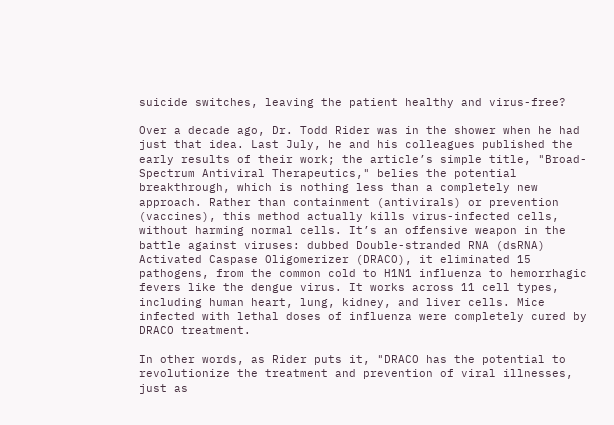suicide switches, leaving the patient healthy and virus-free?

Over a decade ago, Dr. Todd Rider was in the shower when he had just that idea. Last July, he and his colleagues published the early results of their work; the article’s simple title, "Broad-Spectrum Antiviral Therapeutics," belies the potential breakthrough, which is nothing less than a completely new approach. Rather than containment (antivirals) or prevention (vaccines), this method actually kills virus-infected cells, without harming normal cells. It’s an offensive weapon in the battle against viruses: dubbed Double-stranded RNA (dsRNA) Activated Caspase Oligomerizer (DRACO), it eliminated 15 pathogens, from the common cold to H1N1 influenza to hemorrhagic fevers like the dengue virus. It works across 11 cell types, including human heart, lung, kidney, and liver cells. Mice infected with lethal doses of influenza were completely cured by DRACO treatment.

In other words, as Rider puts it, "DRACO has the potential to revolutionize the treatment and prevention of viral illnesses, just as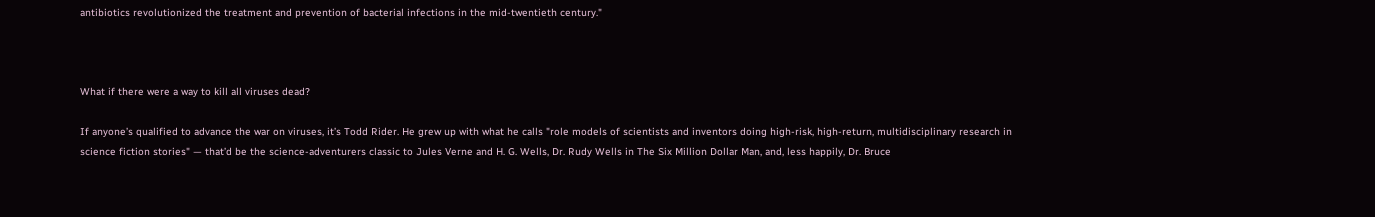antibiotics revolutionized the treatment and prevention of bacterial infections in the mid-twentieth century."



What if there were a way to kill all viruses dead?

If anyone’s qualified to advance the war on viruses, it’s Todd Rider. He grew up with what he calls "role models of scientists and inventors doing high-risk, high-return, multidisciplinary research in science fiction stories" — that’d be the science-adventurers classic to Jules Verne and H. G. Wells, Dr. Rudy Wells in The Six Million Dollar Man, and, less happily, Dr. Bruce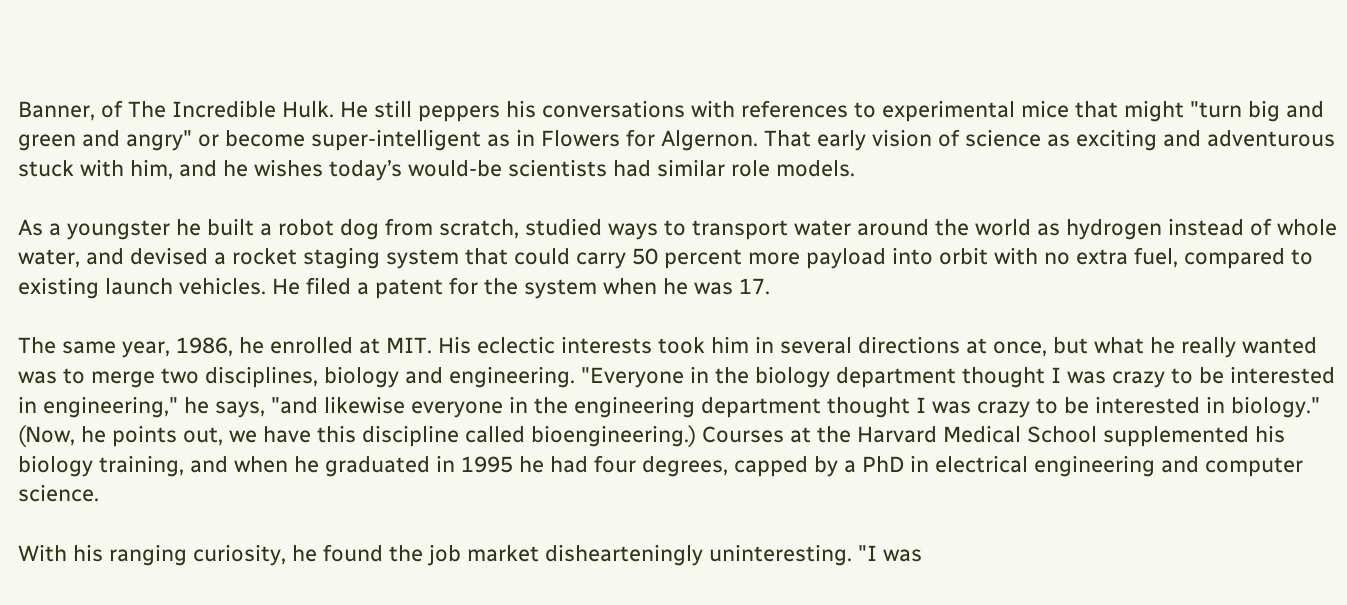Banner, of The Incredible Hulk. He still peppers his conversations with references to experimental mice that might "turn big and green and angry" or become super-intelligent as in Flowers for Algernon. That early vision of science as exciting and adventurous stuck with him, and he wishes today’s would-be scientists had similar role models.

As a youngster he built a robot dog from scratch, studied ways to transport water around the world as hydrogen instead of whole water, and devised a rocket staging system that could carry 50 percent more payload into orbit with no extra fuel, compared to existing launch vehicles. He filed a patent for the system when he was 17.

The same year, 1986, he enrolled at MIT. His eclectic interests took him in several directions at once, but what he really wanted was to merge two disciplines, biology and engineering. "Everyone in the biology department thought I was crazy to be interested in engineering," he says, "and likewise everyone in the engineering department thought I was crazy to be interested in biology." (Now, he points out, we have this discipline called bioengineering.) Courses at the Harvard Medical School supplemented his biology training, and when he graduated in 1995 he had four degrees, capped by a PhD in electrical engineering and computer science.

With his ranging curiosity, he found the job market dishearteningly uninteresting. "I was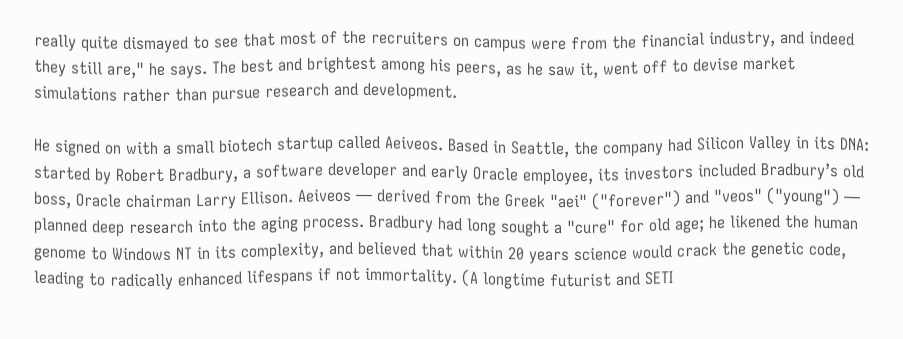really quite dismayed to see that most of the recruiters on campus were from the financial industry, and indeed they still are," he says. The best and brightest among his peers, as he saw it, went off to devise market simulations rather than pursue research and development.

He signed on with a small biotech startup called Aeiveos. Based in Seattle, the company had Silicon Valley in its DNA: started by Robert Bradbury, a software developer and early Oracle employee, its investors included Bradbury’s old boss, Oracle chairman Larry Ellison. Aeiveos — derived from the Greek "aei" ("forever") and "veos" ("young") — planned deep research into the aging process. Bradbury had long sought a "cure" for old age; he likened the human genome to Windows NT in its complexity, and believed that within 20 years science would crack the genetic code, leading to radically enhanced lifespans if not immortality. (A longtime futurist and SETI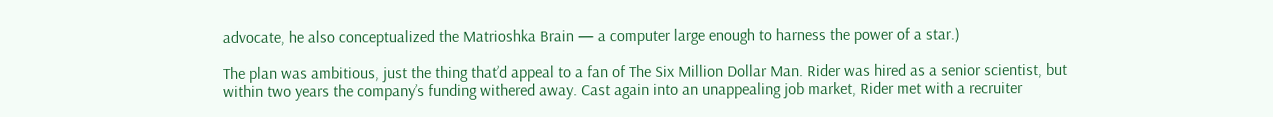advocate, he also conceptualized the Matrioshka Brain — a computer large enough to harness the power of a star.)

The plan was ambitious, just the thing that’d appeal to a fan of The Six Million Dollar Man. Rider was hired as a senior scientist, but within two years the company’s funding withered away. Cast again into an unappealing job market, Rider met with a recruiter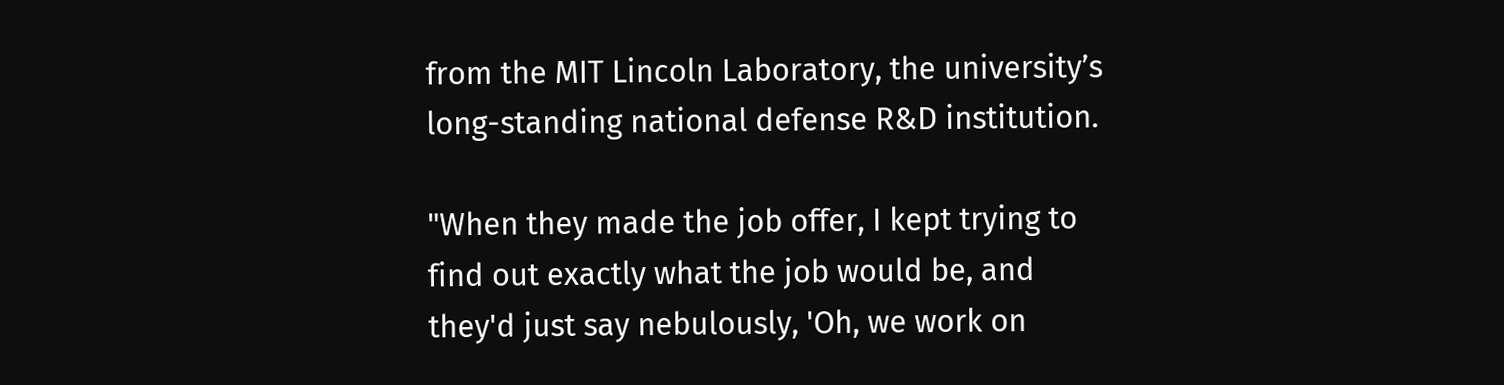from the MIT Lincoln Laboratory, the university’s long-standing national defense R&D institution.

"When they made the job offer, I kept trying to find out exactly what the job would be, and they'd just say nebulously, 'Oh, we work on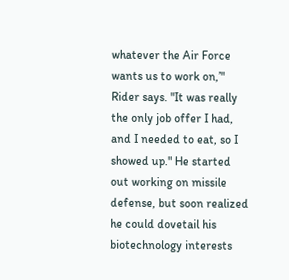whatever the Air Force wants us to work on,’" Rider says. "It was really the only job offer I had, and I needed to eat, so I showed up." He started out working on missile defense, but soon realized he could dovetail his biotechnology interests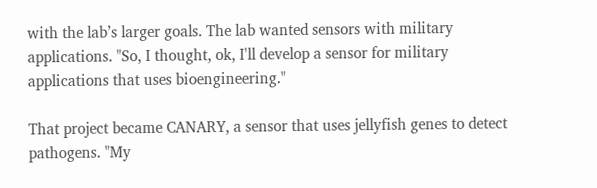with the lab’s larger goals. The lab wanted sensors with military applications. "So, I thought, ok, I'll develop a sensor for military applications that uses bioengineering."

That project became CANARY, a sensor that uses jellyfish genes to detect pathogens. "My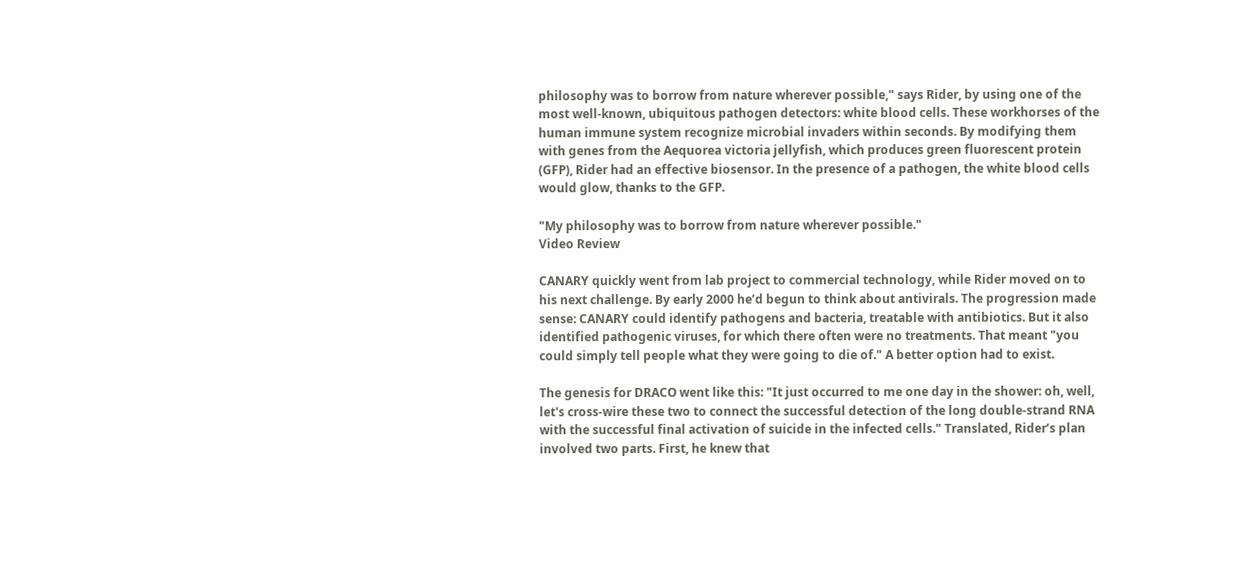philosophy was to borrow from nature wherever possible," says Rider, by using one of the most well-known, ubiquitous pathogen detectors: white blood cells. These workhorses of the human immune system recognize microbial invaders within seconds. By modifying them with genes from the Aequorea victoria jellyfish, which produces green fluorescent protein (GFP), Rider had an effective biosensor. In the presence of a pathogen, the white blood cells would glow, thanks to the GFP.

"My philosophy was to borrow from nature wherever possible."
Video Review

CANARY quickly went from lab project to commercial technology, while Rider moved on to his next challenge. By early 2000 he’d begun to think about antivirals. The progression made sense: CANARY could identify pathogens and bacteria, treatable with antibiotics. But it also identified pathogenic viruses, for which there often were no treatments. That meant "you could simply tell people what they were going to die of." A better option had to exist.

The genesis for DRACO went like this: "It just occurred to me one day in the shower: oh, well, let's cross-wire these two to connect the successful detection of the long double-strand RNA with the successful final activation of suicide in the infected cells." Translated, Rider’s plan involved two parts. First, he knew that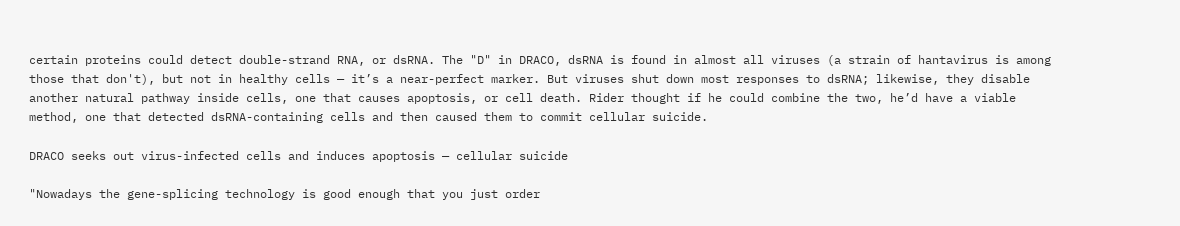certain proteins could detect double-strand RNA, or dsRNA. The "D" in DRACO, dsRNA is found in almost all viruses (a strain of hantavirus is among those that don't), but not in healthy cells — it’s a near-perfect marker. But viruses shut down most responses to dsRNA; likewise, they disable another natural pathway inside cells, one that causes apoptosis, or cell death. Rider thought if he could combine the two, he’d have a viable method, one that detected dsRNA-containing cells and then caused them to commit cellular suicide.

DRACO seeks out virus-infected cells and induces apoptosis — cellular suicide

"Nowadays the gene-splicing technology is good enough that you just order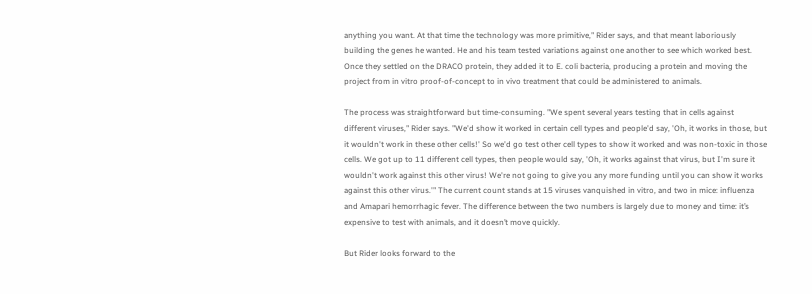anything you want. At that time the technology was more primitive," Rider says, and that meant laboriously building the genes he wanted. He and his team tested variations against one another to see which worked best. Once they settled on the DRACO protein, they added it to E. coli bacteria, producing a protein and moving the project from in vitro proof-of-concept to in vivo treatment that could be administered to animals.

The process was straightforward but time-consuming. "We spent several years testing that in cells against different viruses," Rider says. "We'd show it worked in certain cell types and people'd say, 'Oh, it works in those, but it wouldn't work in these other cells!' So we'd go test other cell types to show it worked and was non-toxic in those cells. We got up to 11 different cell types, then people would say, 'Oh, it works against that virus, but I'm sure it wouldn't work against this other virus! We're not going to give you any more funding until you can show it works against this other virus.'" The current count stands at 15 viruses vanquished in vitro, and two in mice: influenza and Amapari hemorrhagic fever. The difference between the two numbers is largely due to money and time: it’s expensive to test with animals, and it doesn’t move quickly.

But Rider looks forward to the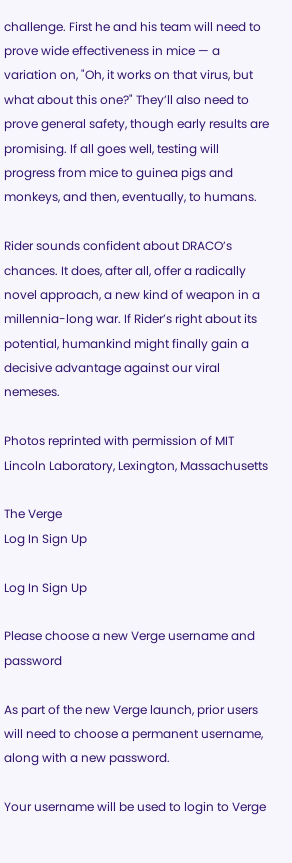challenge. First he and his team will need to prove wide effectiveness in mice — a variation on, "Oh, it works on that virus, but what about this one?" They’ll also need to prove general safety, though early results are promising. If all goes well, testing will progress from mice to guinea pigs and monkeys, and then, eventually, to humans.

Rider sounds confident about DRACO’s chances. It does, after all, offer a radically novel approach, a new kind of weapon in a millennia-long war. If Rider’s right about its potential, humankind might finally gain a decisive advantage against our viral nemeses.

Photos reprinted with permission of MIT Lincoln Laboratory, Lexington, Massachusetts

The Verge
Log In Sign Up

Log In Sign Up

Please choose a new Verge username and password

As part of the new Verge launch, prior users will need to choose a permanent username, along with a new password.

Your username will be used to login to Verge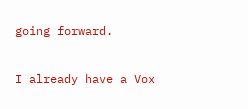going forward.

I already have a Vox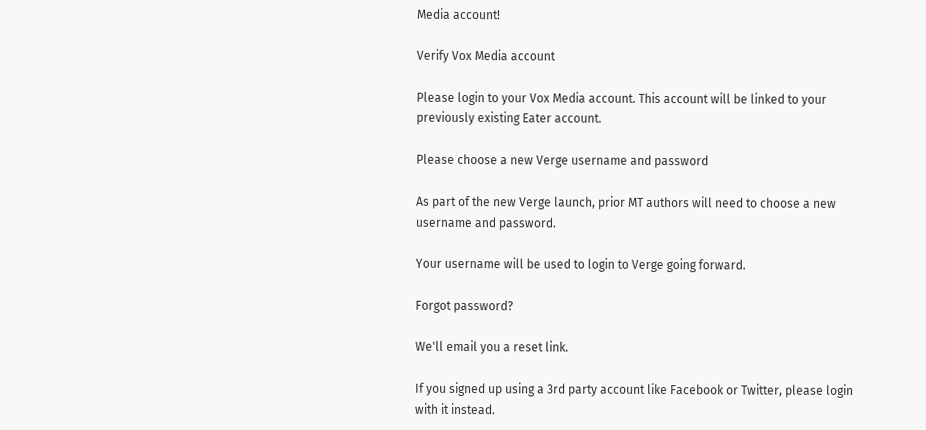Media account!

Verify Vox Media account

Please login to your Vox Media account. This account will be linked to your previously existing Eater account.

Please choose a new Verge username and password

As part of the new Verge launch, prior MT authors will need to choose a new username and password.

Your username will be used to login to Verge going forward.

Forgot password?

We'll email you a reset link.

If you signed up using a 3rd party account like Facebook or Twitter, please login with it instead.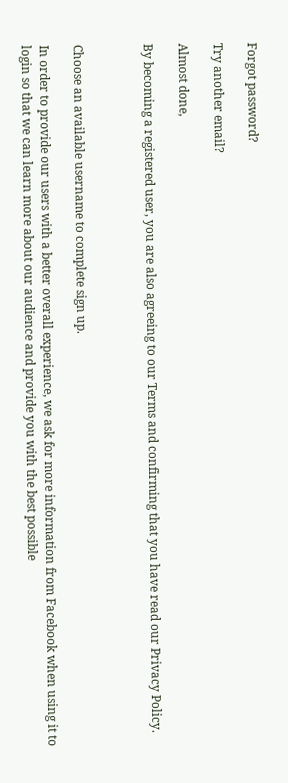Forgot password?

Try another email?

Almost done,

By becoming a registered user, you are also agreeing to our Terms and confirming that you have read our Privacy Policy.



Choose an available username to complete sign up.

In order to provide our users with a better overall experience, we ask for more information from Facebook when using it to login so that we can learn more about our audience and provide you with the best possible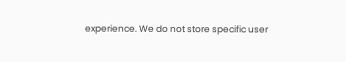experience. We do not store specific user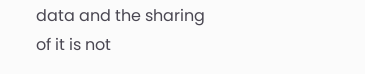data and the sharing of it is not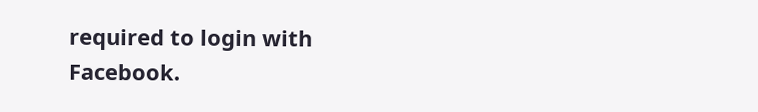required to login with Facebook.